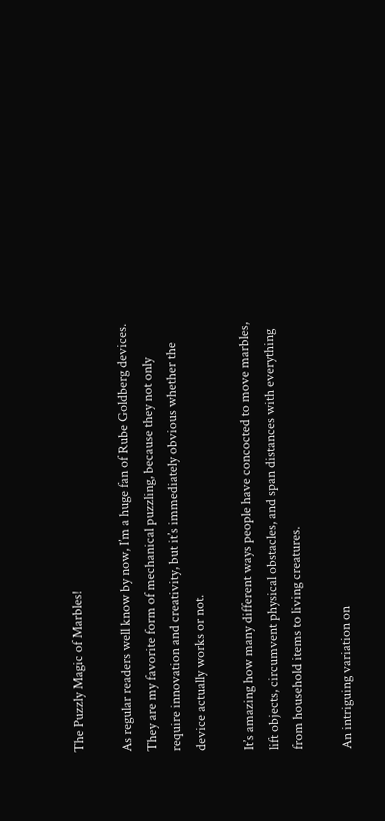The Puzzly Magic of Marbles!

As regular readers well know by now, I’m a huge fan of Rube Goldberg devices. They are my favorite form of mechanical puzzling, because they not only require innovation and creativity, but it’s immediately obvious whether the device actually works or not.

It’s amazing how many different ways people have concocted to move marbles, lift objects, circumvent physical obstacles, and span distances with everything from household items to living creatures.

An intriguing variation on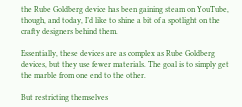the Rube Goldberg device has been gaining steam on YouTube, though, and today, I’d like to shine a bit of a spotlight on the crafty designers behind them.

Essentially, these devices are as complex as Rube Goldberg devices, but they use fewer materials. The goal is to simply get the marble from one end to the other.

But restricting themselves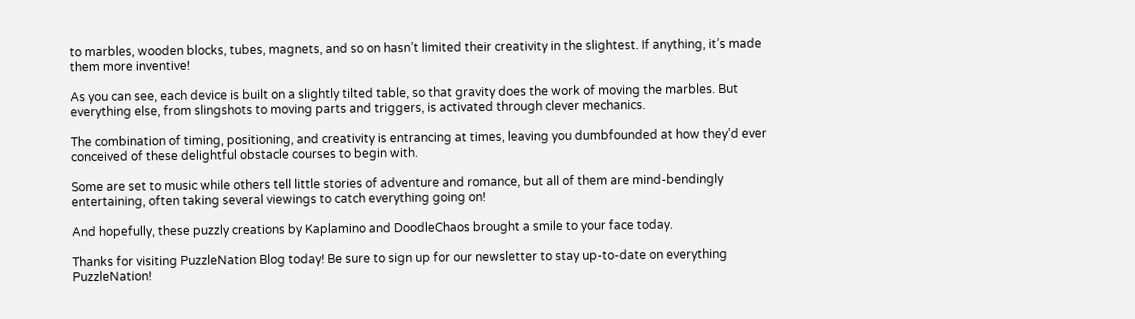to marbles, wooden blocks, tubes, magnets, and so on hasn’t limited their creativity in the slightest. If anything, it’s made them more inventive!

As you can see, each device is built on a slightly tilted table, so that gravity does the work of moving the marbles. But everything else, from slingshots to moving parts and triggers, is activated through clever mechanics.

The combination of timing, positioning, and creativity is entrancing at times, leaving you dumbfounded at how they’d ever conceived of these delightful obstacle courses to begin with.

Some are set to music while others tell little stories of adventure and romance, but all of them are mind-bendingly entertaining, often taking several viewings to catch everything going on!

And hopefully, these puzzly creations by Kaplamino and DoodleChaos brought a smile to your face today.

Thanks for visiting PuzzleNation Blog today! Be sure to sign up for our newsletter to stay up-to-date on everything PuzzleNation!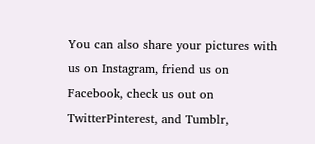You can also share your pictures with us on Instagram, friend us on Facebook, check us out on TwitterPinterest, and Tumblr,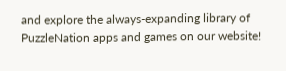and explore the always-expanding library of PuzzleNation apps and games on our website!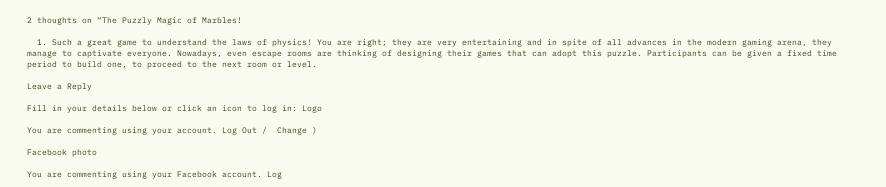2 thoughts on “The Puzzly Magic of Marbles!

  1. Such a great game to understand the laws of physics! You are right; they are very entertaining and in spite of all advances in the modern gaming arena, they manage to captivate everyone. Nowadays, even escape rooms are thinking of designing their games that can adopt this puzzle. Participants can be given a fixed time period to build one, to proceed to the next room or level.

Leave a Reply

Fill in your details below or click an icon to log in: Logo

You are commenting using your account. Log Out /  Change )

Facebook photo

You are commenting using your Facebook account. Log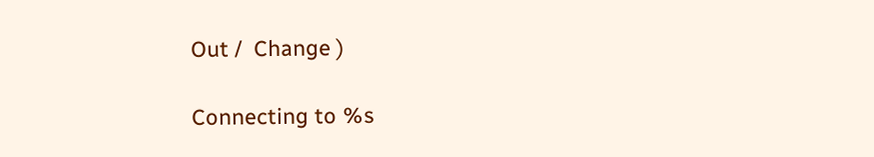Out /  Change )

Connecting to %s